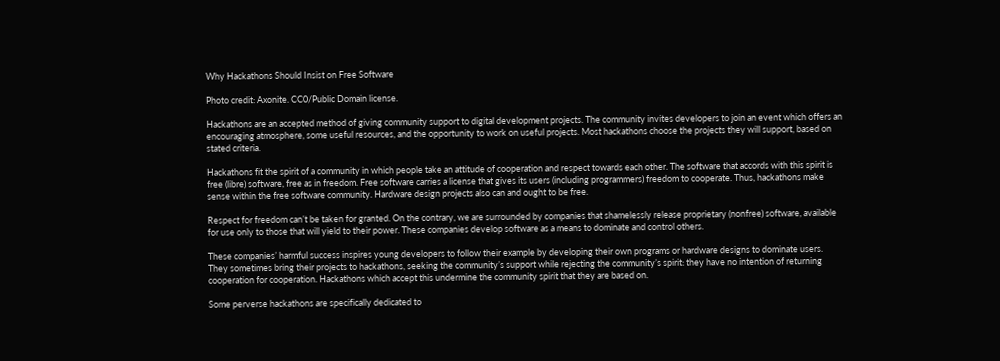Why Hackathons Should Insist on Free Software

Photo credit: Axonite. CC0/Public Domain license.

Hackathons are an accepted method of giving community support to digital development projects. The community invites developers to join an event which offers an encouraging atmosphere, some useful resources, and the opportunity to work on useful projects. Most hackathons choose the projects they will support, based on stated criteria.

Hackathons fit the spirit of a community in which people take an attitude of cooperation and respect towards each other. The software that accords with this spirit is free (libre) software, free as in freedom. Free software carries a license that gives its users (including programmers) freedom to cooperate. Thus, hackathons make sense within the free software community. Hardware design projects also can and ought to be free.

Respect for freedom can’t be taken for granted. On the contrary, we are surrounded by companies that shamelessly release proprietary (nonfree) software, available for use only to those that will yield to their power. These companies develop software as a means to dominate and control others.

These companies’ harmful success inspires young developers to follow their example by developing their own programs or hardware designs to dominate users. They sometimes bring their projects to hackathons, seeking the community’s support while rejecting the community’s spirit: they have no intention of returning cooperation for cooperation. Hackathons which accept this undermine the community spirit that they are based on.

Some perverse hackathons are specifically dedicated to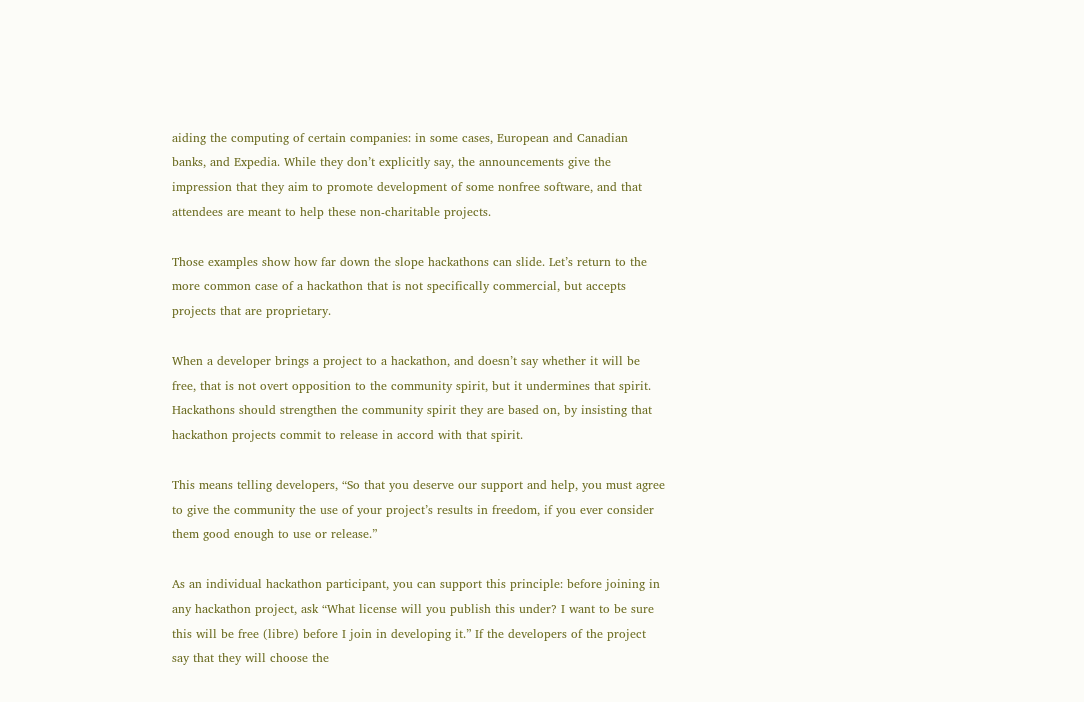aiding the computing of certain companies: in some cases, European and Canadian banks, and Expedia. While they don’t explicitly say, the announcements give the impression that they aim to promote development of some nonfree software, and that attendees are meant to help these non-charitable projects.

Those examples show how far down the slope hackathons can slide. Let’s return to the more common case of a hackathon that is not specifically commercial, but accepts projects that are proprietary.

When a developer brings a project to a hackathon, and doesn’t say whether it will be free, that is not overt opposition to the community spirit, but it undermines that spirit. Hackathons should strengthen the community spirit they are based on, by insisting that hackathon projects commit to release in accord with that spirit.

This means telling developers, “So that you deserve our support and help, you must agree to give the community the use of your project’s results in freedom, if you ever consider them good enough to use or release.”

As an individual hackathon participant, you can support this principle: before joining in any hackathon project, ask “What license will you publish this under? I want to be sure this will be free (libre) before I join in developing it.” If the developers of the project say that they will choose the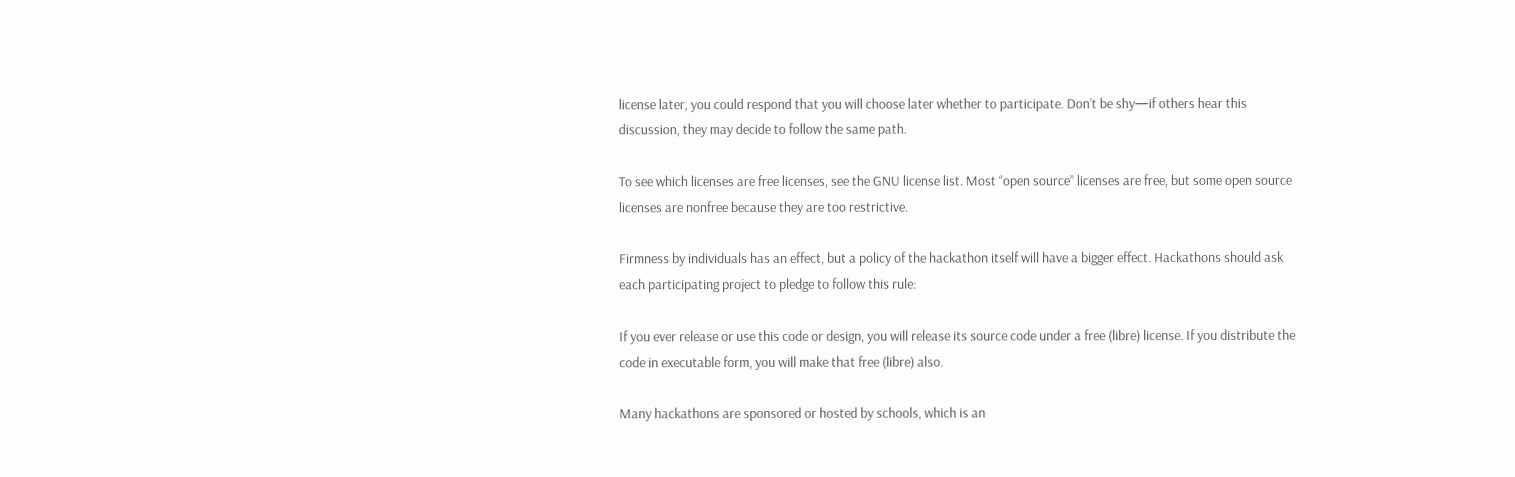license later, you could respond that you will choose later whether to participate. Don’t be shy—if others hear this discussion, they may decide to follow the same path.

To see which licenses are free licenses, see the GNU license list. Most “open source” licenses are free, but some open source licenses are nonfree because they are too restrictive.

Firmness by individuals has an effect, but a policy of the hackathon itself will have a bigger effect. Hackathons should ask each participating project to pledge to follow this rule:

If you ever release or use this code or design, you will release its source code under a free (libre) license. If you distribute the code in executable form, you will make that free (libre) also.

Many hackathons are sponsored or hosted by schools, which is an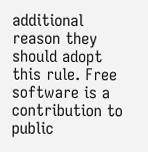additional reason they should adopt this rule. Free software is a contribution to public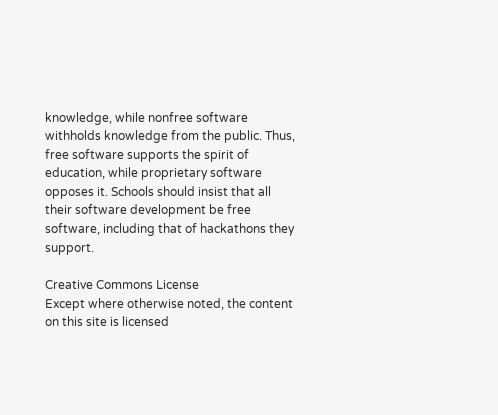knowledge, while nonfree software withholds knowledge from the public. Thus, free software supports the spirit of education, while proprietary software opposes it. Schools should insist that all their software development be free software, including that of hackathons they support.

Creative Commons License
Except where otherwise noted, the content on this site is licensed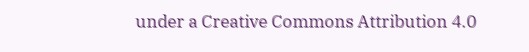under a Creative Commons Attribution 4.0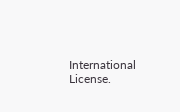International License.